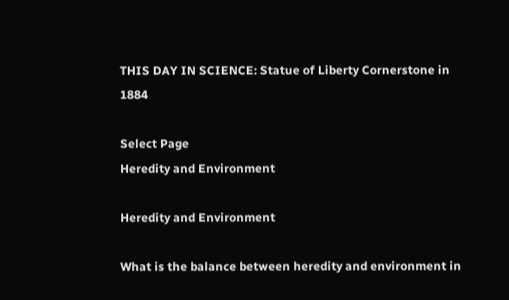THIS DAY IN SCIENCE: Statue of Liberty Cornerstone in 1884

Select Page
Heredity and Environment

Heredity and Environment

What is the balance between heredity and environment in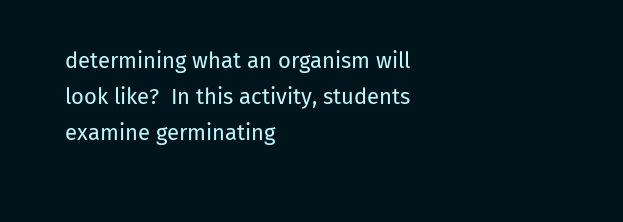determining what an organism will look like?  In this activity, students examine germinating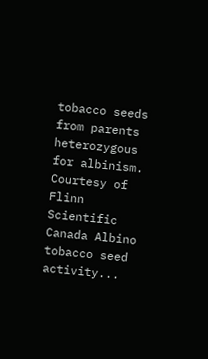tobacco seeds from parents heterozygous for albinism.  Courtesy of Flinn Scientific Canada Albino tobacco seed activity...